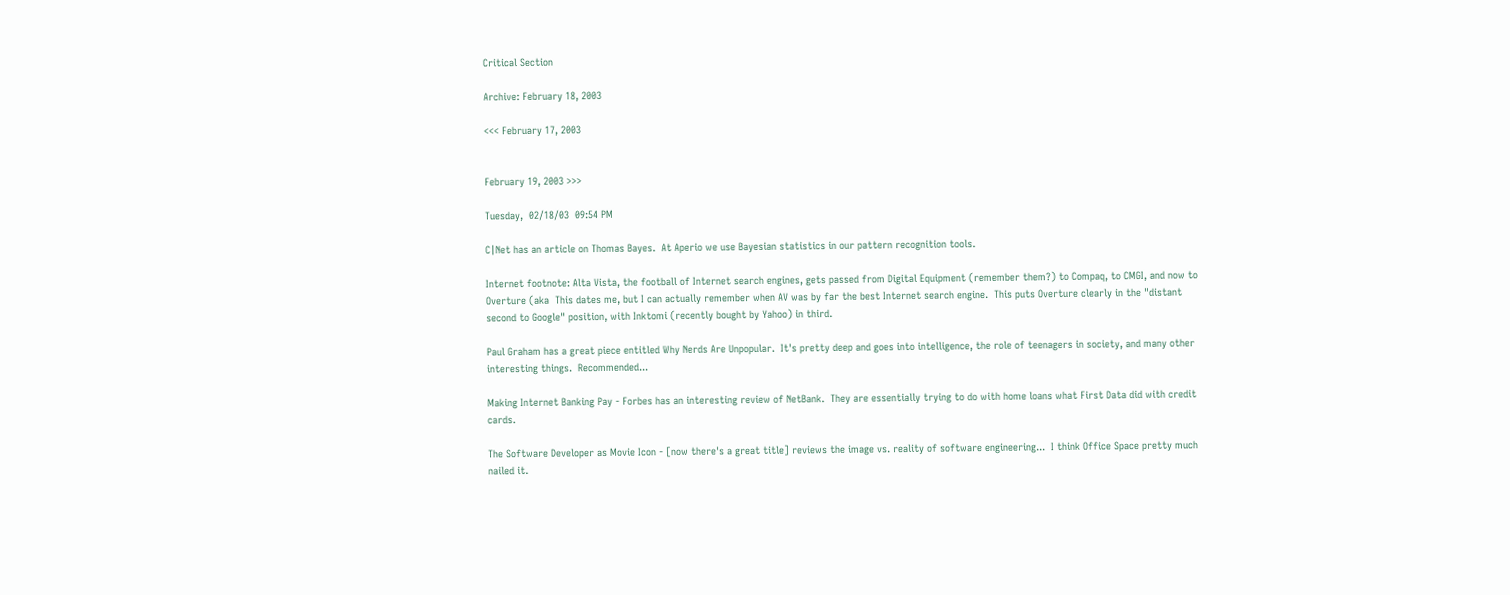Critical Section

Archive: February 18, 2003

<<< February 17, 2003


February 19, 2003 >>>

Tuesday,  02/18/03  09:54 PM

C|Net has an article on Thomas Bayes.  At Aperio we use Bayesian statistics in our pattern recognition tools.

Internet footnote: Alta Vista, the football of Internet search engines, gets passed from Digital Equipment (remember them?) to Compaq, to CMGI, and now to Overture (aka  This dates me, but I can actually remember when AV was by far the best Internet search engine.  This puts Overture clearly in the "distant second to Google" position, with Inktomi (recently bought by Yahoo) in third.

Paul Graham has a great piece entitled Why Nerds Are Unpopular.  It's pretty deep and goes into intelligence, the role of teenagers in society, and many other interesting things.  Recommended...

Making Internet Banking Pay - Forbes has an interesting review of NetBank.  They are essentially trying to do with home loans what First Data did with credit cards.

The Software Developer as Movie Icon - [now there's a great title] reviews the image vs. reality of software engineering...  I think Office Space pretty much nailed it.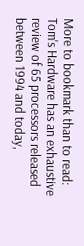More to bookmark than to read: Tom's Hardware has an exhaustive review of 65 processors released between 1994 and today,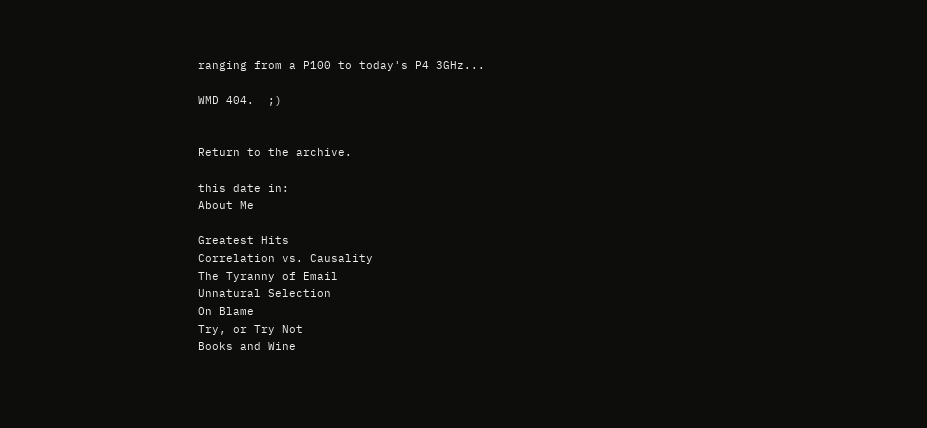ranging from a P100 to today's P4 3GHz...

WMD 404.  ;)


Return to the archive.

this date in:
About Me

Greatest Hits
Correlation vs. Causality
The Tyranny of Email
Unnatural Selection
On Blame
Try, or Try Not
Books and Wine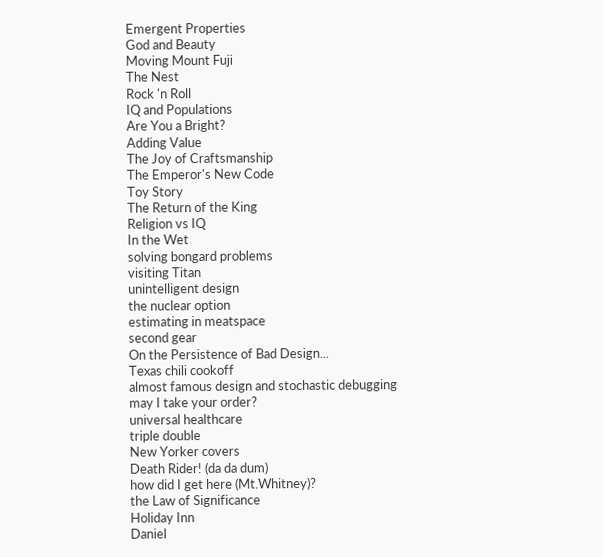Emergent Properties
God and Beauty
Moving Mount Fuji
The Nest
Rock 'n Roll
IQ and Populations
Are You a Bright?
Adding Value
The Joy of Craftsmanship
The Emperor's New Code
Toy Story
The Return of the King
Religion vs IQ
In the Wet
solving bongard problems
visiting Titan
unintelligent design
the nuclear option
estimating in meatspace
second gear
On the Persistence of Bad Design...
Texas chili cookoff
almost famous design and stochastic debugging
may I take your order?
universal healthcare
triple double
New Yorker covers
Death Rider! (da da dum)
how did I get here (Mt.Whitney)?
the Law of Significance
Holiday Inn
Daniel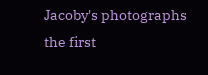Jacoby's photographs
the first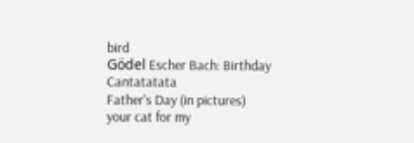bird
Gödel Escher Bach: Birthday Cantatatata
Father's Day (in pictures)
your cat for my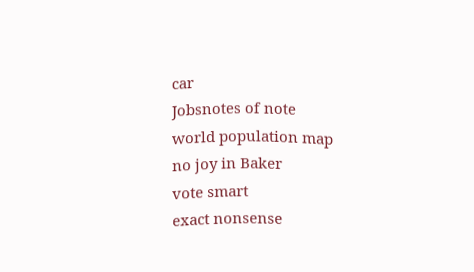car
Jobsnotes of note
world population map
no joy in Baker
vote smart
exact nonsense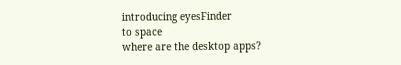introducing eyesFinder
to space
where are the desktop apps?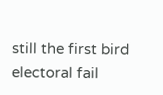still the first bird
electoral fail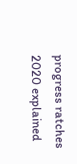progress ratches
2020 explained